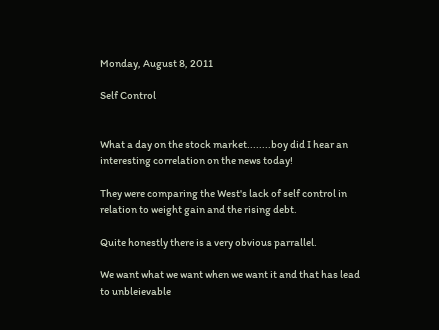Monday, August 8, 2011

Self Control


What a day on the stock market........boy did I hear an interesting correlation on the news today!

They were comparing the West's lack of self control in relation to weight gain and the rising debt.

Quite honestly there is a very obvious parrallel.

We want what we want when we want it and that has lead to unbleievable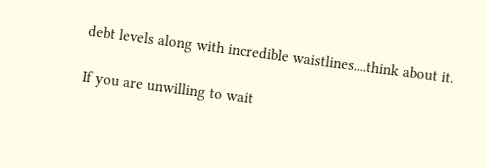debt levels along with incredible waistlines....think about it.

If you are unwilling to wait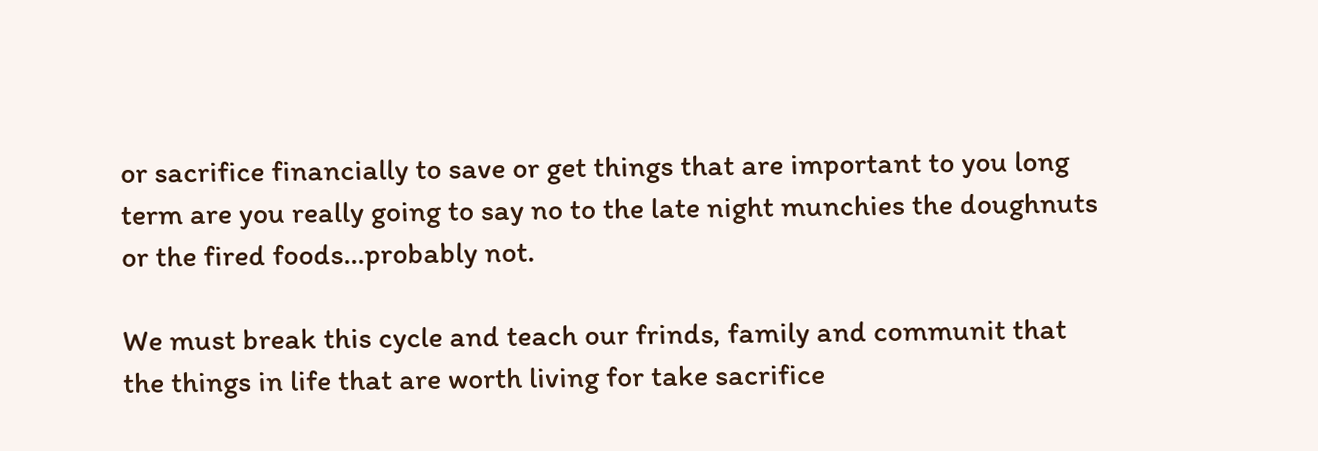or sacrifice financially to save or get things that are important to you long term are you really going to say no to the late night munchies the doughnuts or the fired foods...probably not.

We must break this cycle and teach our frinds, family and communit that the things in life that are worth living for take sacrifice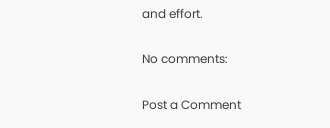and effort.

No comments:

Post a Comment